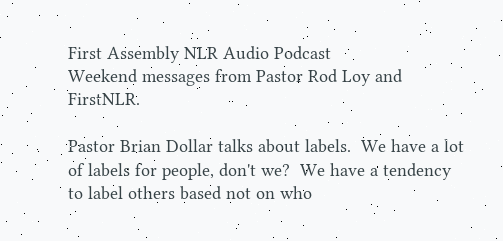First Assembly NLR Audio Podcast
Weekend messages from Pastor Rod Loy and FirstNLR.

Pastor Brian Dollar talks about labels.  We have a lot of labels for people, don't we?  We have a tendency to label others based not on who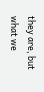they are, but what we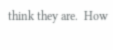think they are.  How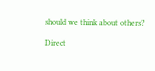should we think about others?

Direct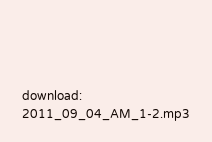download: 2011_09_04_AM_1-2.mp3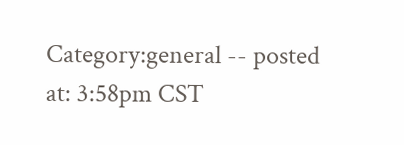Category:general -- posted at: 3:58pm CST